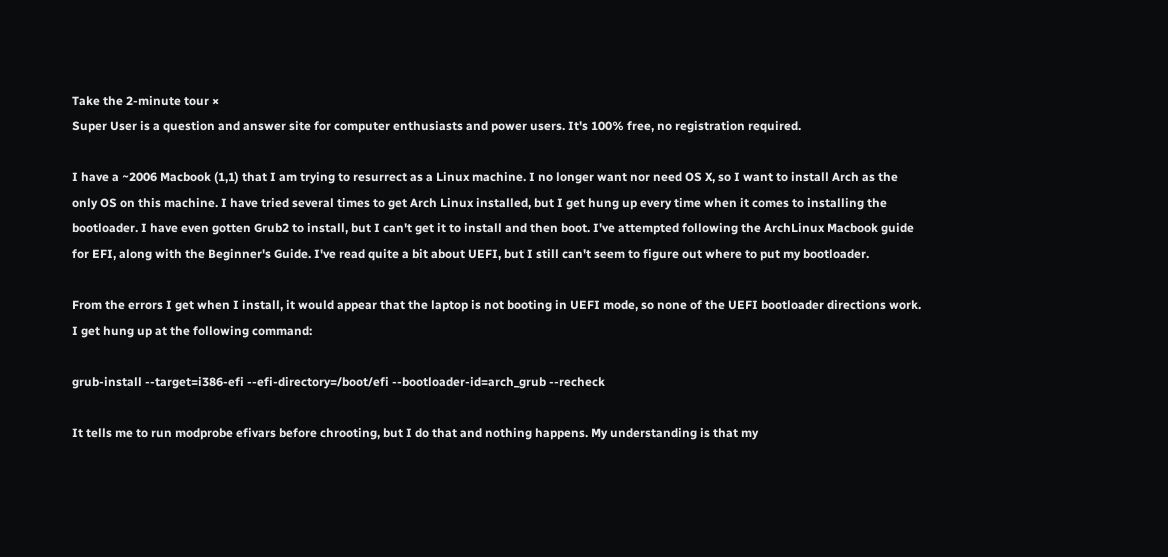Take the 2-minute tour ×
Super User is a question and answer site for computer enthusiasts and power users. It's 100% free, no registration required.

I have a ~2006 Macbook (1,1) that I am trying to resurrect as a Linux machine. I no longer want nor need OS X, so I want to install Arch as the only OS on this machine. I have tried several times to get Arch Linux installed, but I get hung up every time when it comes to installing the bootloader. I have even gotten Grub2 to install, but I can't get it to install and then boot. I've attempted following the ArchLinux Macbook guide for EFI, along with the Beginner's Guide. I've read quite a bit about UEFI, but I still can't seem to figure out where to put my bootloader.

From the errors I get when I install, it would appear that the laptop is not booting in UEFI mode, so none of the UEFI bootloader directions work. I get hung up at the following command:

grub-install --target=i386-efi --efi-directory=/boot/efi --bootloader-id=arch_grub --recheck

It tells me to run modprobe efivars before chrooting, but I do that and nothing happens. My understanding is that my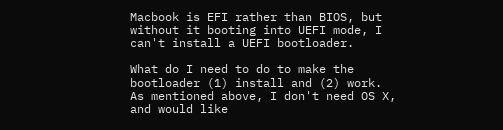Macbook is EFI rather than BIOS, but without it booting into UEFI mode, I can't install a UEFI bootloader.

What do I need to do to make the bootloader (1) install and (2) work. As mentioned above, I don't need OS X, and would like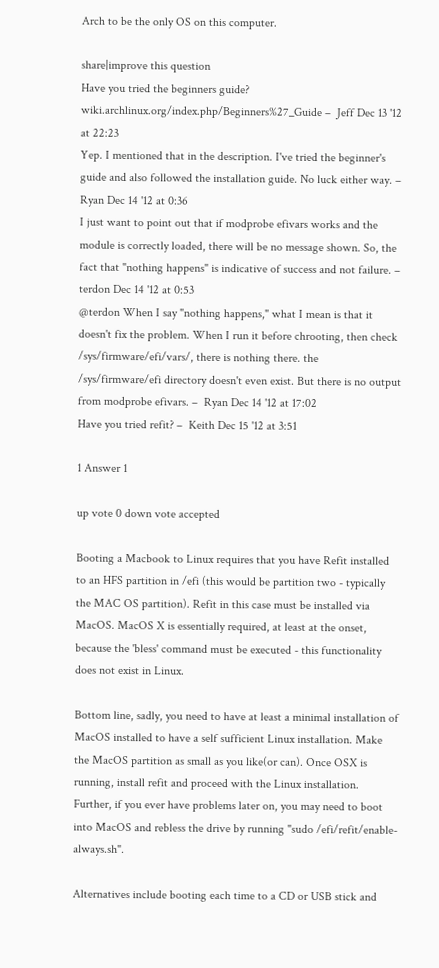Arch to be the only OS on this computer.

share|improve this question
Have you tried the beginners guide? wiki.archlinux.org/index.php/Beginners%27_Guide –  Jeff Dec 13 '12 at 22:23
Yep. I mentioned that in the description. I've tried the beginner's guide and also followed the installation guide. No luck either way. –  Ryan Dec 14 '12 at 0:36
I just want to point out that if modprobe efivars works and the module is correctly loaded, there will be no message shown. So, the fact that "nothing happens" is indicative of success and not failure. –  terdon Dec 14 '12 at 0:53
@terdon When I say "nothing happens," what I mean is that it doesn't fix the problem. When I run it before chrooting, then check /sys/firmware/efi/vars/, there is nothing there. the /sys/firmware/efi directory doesn't even exist. But there is no output from modprobe efivars. –  Ryan Dec 14 '12 at 17:02
Have you tried refit? –  Keith Dec 15 '12 at 3:51

1 Answer 1

up vote 0 down vote accepted

Booting a Macbook to Linux requires that you have Refit installed to an HFS partition in /efi (this would be partition two - typically the MAC OS partition). Refit in this case must be installed via MacOS. MacOS X is essentially required, at least at the onset, because the 'bless' command must be executed - this functionality does not exist in Linux.

Bottom line, sadly, you need to have at least a minimal installation of MacOS installed to have a self sufficient Linux installation. Make the MacOS partition as small as you like(or can). Once OSX is running, install refit and proceed with the Linux installation. Further, if you ever have problems later on, you may need to boot into MacOS and rebless the drive by running "sudo /efi/refit/enable-always.sh".

Alternatives include booting each time to a CD or USB stick and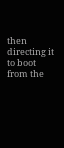then directing it to boot from the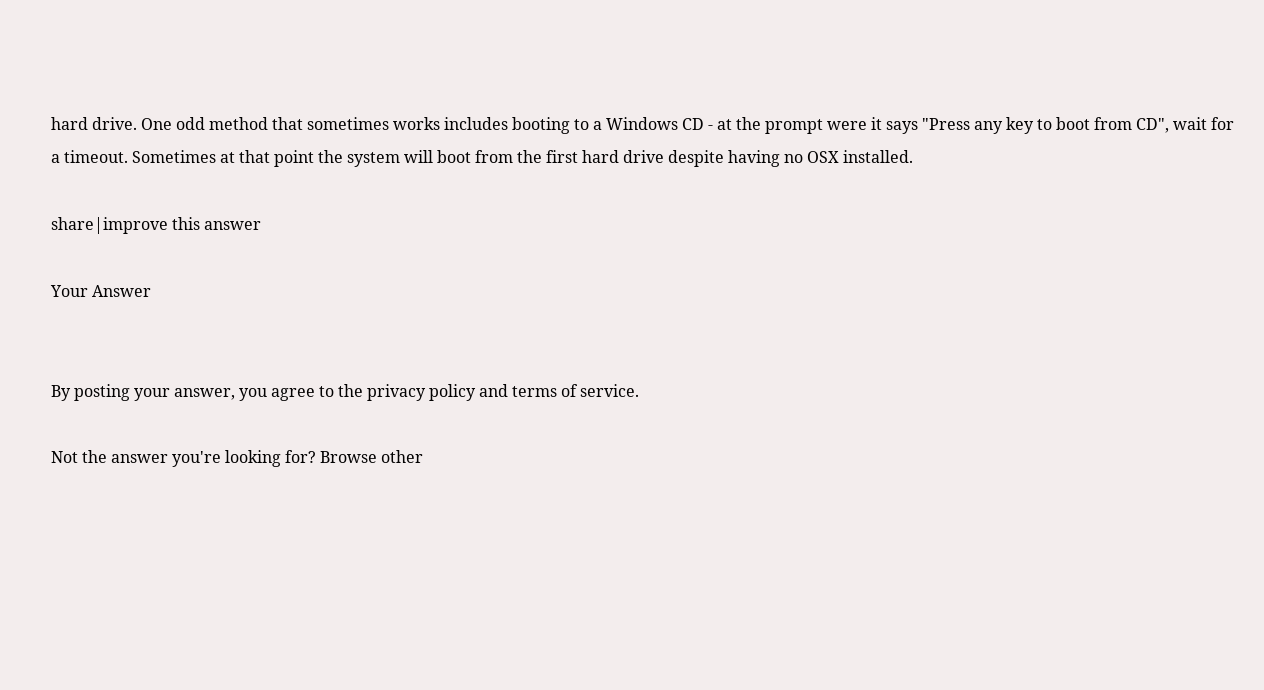hard drive. One odd method that sometimes works includes booting to a Windows CD - at the prompt were it says "Press any key to boot from CD", wait for a timeout. Sometimes at that point the system will boot from the first hard drive despite having no OSX installed.

share|improve this answer

Your Answer


By posting your answer, you agree to the privacy policy and terms of service.

Not the answer you're looking for? Browse other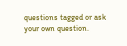questions tagged or ask your own question.